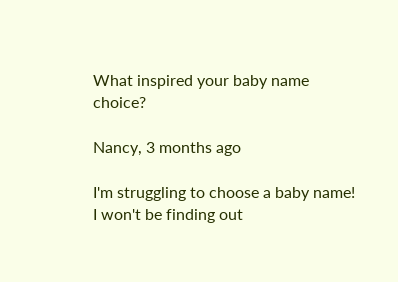What inspired your baby name choice?

Nancy, 3 months ago

I'm struggling to choose a baby name! I won't be finding out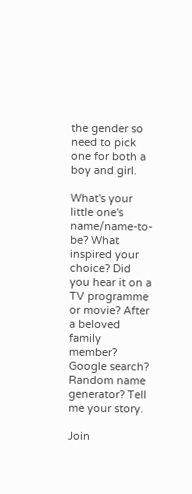the gender so need to pick one for both a boy and girl.

What's your little one's name/name-to-be? What inspired your choice? Did you hear it on a TV programme or movie? After a beloved family member? Google search? Random name generator? Tell me your story.

Join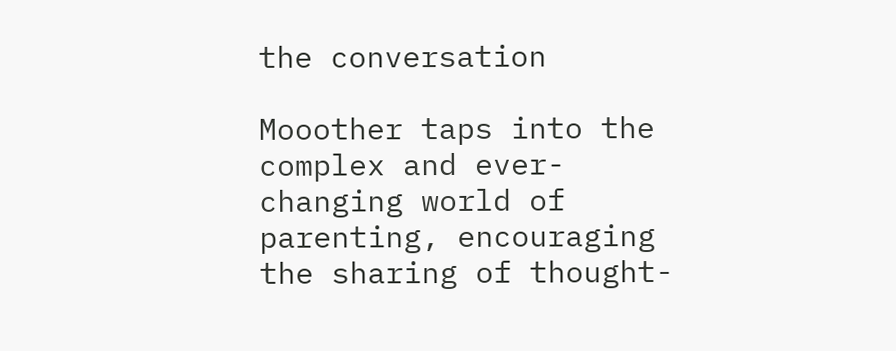the conversation

Mooother taps into the complex and ever-changing world of parenting, encouraging the sharing of thought-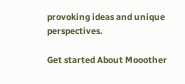provoking ideas and unique perspectives.

Get started About Mooother